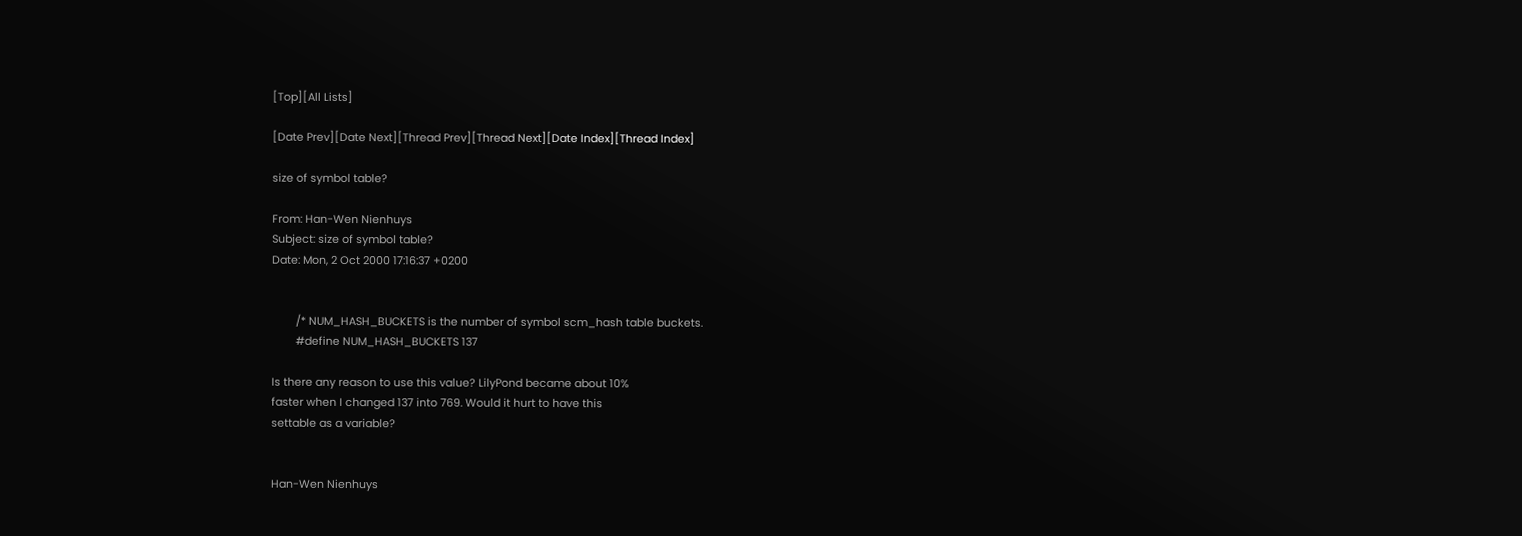[Top][All Lists]

[Date Prev][Date Next][Thread Prev][Thread Next][Date Index][Thread Index]

size of symbol table?

From: Han-Wen Nienhuys
Subject: size of symbol table?
Date: Mon, 2 Oct 2000 17:16:37 +0200


        /* NUM_HASH_BUCKETS is the number of symbol scm_hash table buckets.
        #define NUM_HASH_BUCKETS 137

Is there any reason to use this value? LilyPond became about 10%
faster when I changed 137 into 769. Would it hurt to have this
settable as a variable?


Han-Wen Nienhuys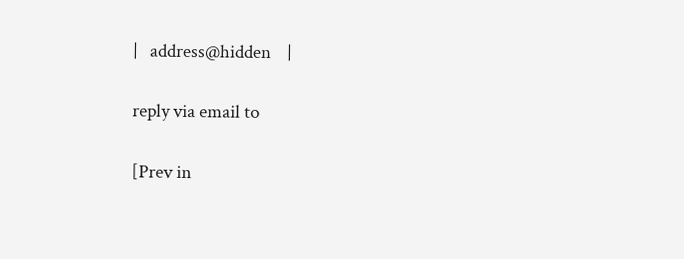|   address@hidden    |

reply via email to

[Prev in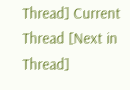Thread] Current Thread [Next in Thread]